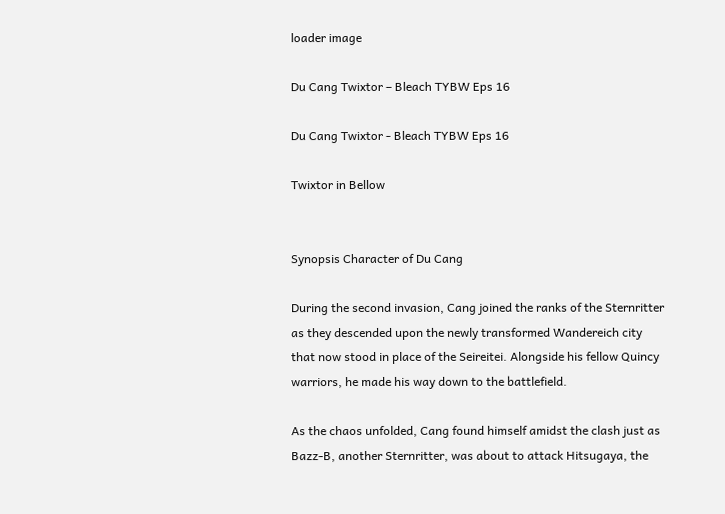loader image

Du Cang Twixtor – Bleach TYBW Eps 16

Du Cang Twixtor - Bleach TYBW Eps 16

Twixtor in Bellow


Synopsis Character of Du Cang

During the second invasion, Cang joined the ranks of the Sternritter as they descended upon the newly transformed Wandereich city that now stood in place of the Seireitei. Alongside his fellow Quincy warriors, he made his way down to the battlefield.

As the chaos unfolded, Cang found himself amidst the clash just as Bazz-B, another Sternritter, was about to attack Hitsugaya, the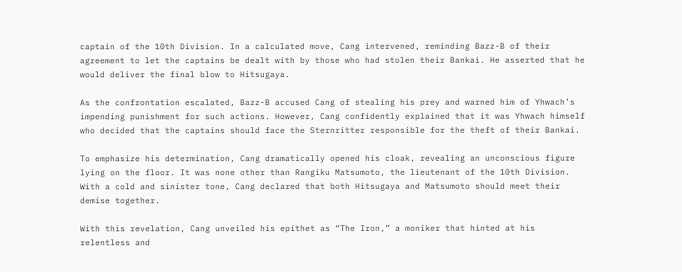captain of the 10th Division. In a calculated move, Cang intervened, reminding Bazz-B of their agreement to let the captains be dealt with by those who had stolen their Bankai. He asserted that he would deliver the final blow to Hitsugaya.

As the confrontation escalated, Bazz-B accused Cang of stealing his prey and warned him of Yhwach’s impending punishment for such actions. However, Cang confidently explained that it was Yhwach himself who decided that the captains should face the Sternritter responsible for the theft of their Bankai.

To emphasize his determination, Cang dramatically opened his cloak, revealing an unconscious figure lying on the floor. It was none other than Rangiku Matsumoto, the lieutenant of the 10th Division. With a cold and sinister tone, Cang declared that both Hitsugaya and Matsumoto should meet their demise together.

With this revelation, Cang unveiled his epithet as “The Iron,” a moniker that hinted at his relentless and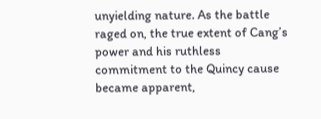unyielding nature. As the battle raged on, the true extent of Cang’s power and his ruthless commitment to the Quincy cause became apparent,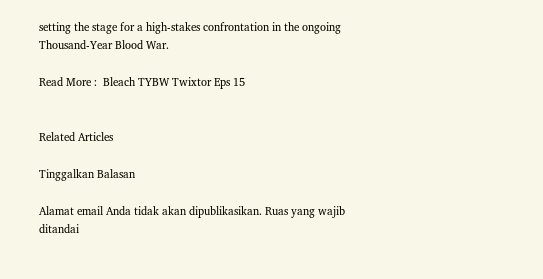setting the stage for a high-stakes confrontation in the ongoing Thousand-Year Blood War.

Read More :  Bleach TYBW Twixtor Eps 15


Related Articles

Tinggalkan Balasan

Alamat email Anda tidak akan dipublikasikan. Ruas yang wajib ditandai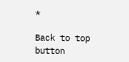*

Back to top button